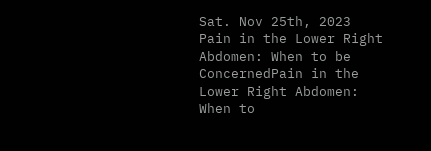Sat. Nov 25th, 2023
Pain in the Lower Right Abdomen: When to be ConcernedPain in the Lower Right Abdomen: When to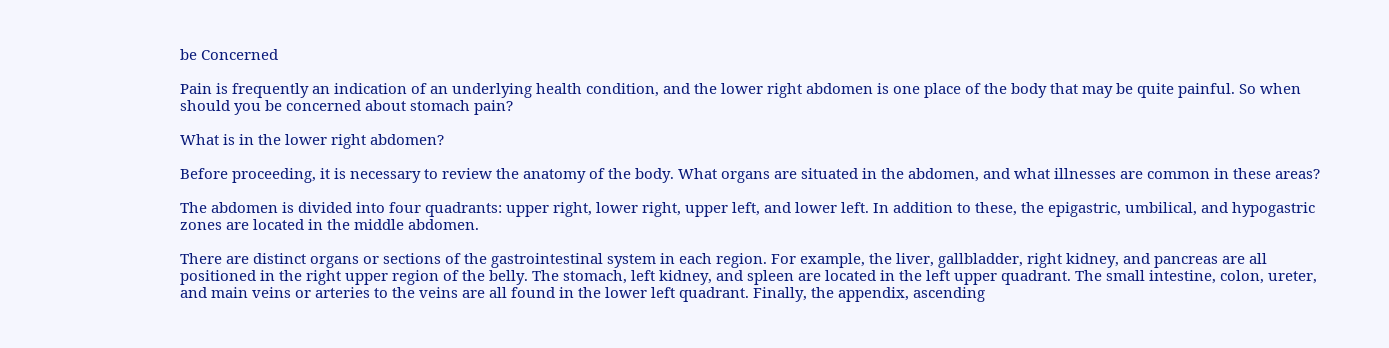be Concerned

Pain is frequently an indication of an underlying health condition, and the lower right abdomen is one place of the body that may be quite painful. So when should you be concerned about stomach pain?

What is in the lower right abdomen?

Before proceeding, it is necessary to review the anatomy of the body. What organs are situated in the abdomen, and what illnesses are common in these areas?

The abdomen is divided into four quadrants: upper right, lower right, upper left, and lower left. In addition to these, the epigastric, umbilical, and hypogastric zones are located in the middle abdomen.

There are distinct organs or sections of the gastrointestinal system in each region. For example, the liver, gallbladder, right kidney, and pancreas are all positioned in the right upper region of the belly. The stomach, left kidney, and spleen are located in the left upper quadrant. The small intestine, colon, ureter, and main veins or arteries to the veins are all found in the lower left quadrant. Finally, the appendix, ascending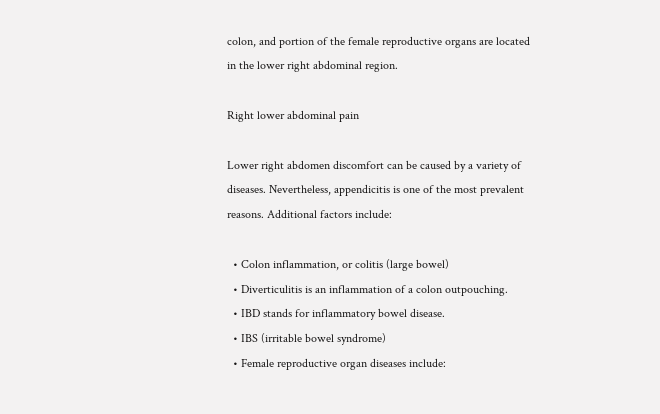colon, and portion of the female reproductive organs are located in the lower right abdominal region.

Right lower abdominal pain

Lower right abdomen discomfort can be caused by a variety of diseases. Nevertheless, appendicitis is one of the most prevalent reasons. Additional factors include:

  • Colon inflammation, or colitis (large bowel)
  • Diverticulitis is an inflammation of a colon outpouching.
  • IBD stands for inflammatory bowel disease.
  • IBS (irritable bowel syndrome)
  • Female reproductive organ diseases include: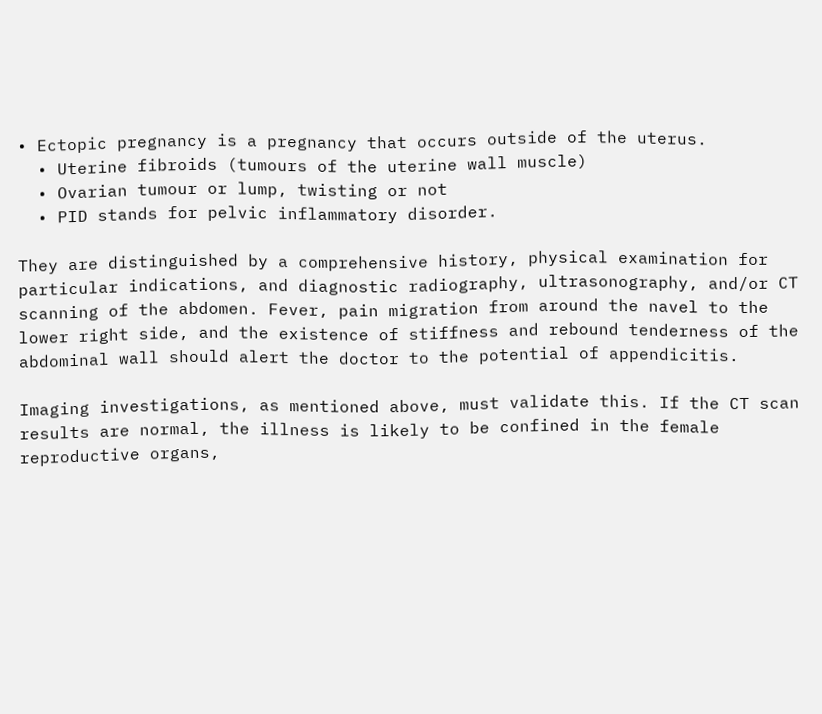• Ectopic pregnancy is a pregnancy that occurs outside of the uterus.
  • Uterine fibroids (tumours of the uterine wall muscle)
  • Ovarian tumour or lump, twisting or not
  • PID stands for pelvic inflammatory disorder.

They are distinguished by a comprehensive history, physical examination for particular indications, and diagnostic radiography, ultrasonography, and/or CT scanning of the abdomen. Fever, pain migration from around the navel to the lower right side, and the existence of stiffness and rebound tenderness of the abdominal wall should alert the doctor to the potential of appendicitis.

Imaging investigations, as mentioned above, must validate this. If the CT scan results are normal, the illness is likely to be confined in the female reproductive organs,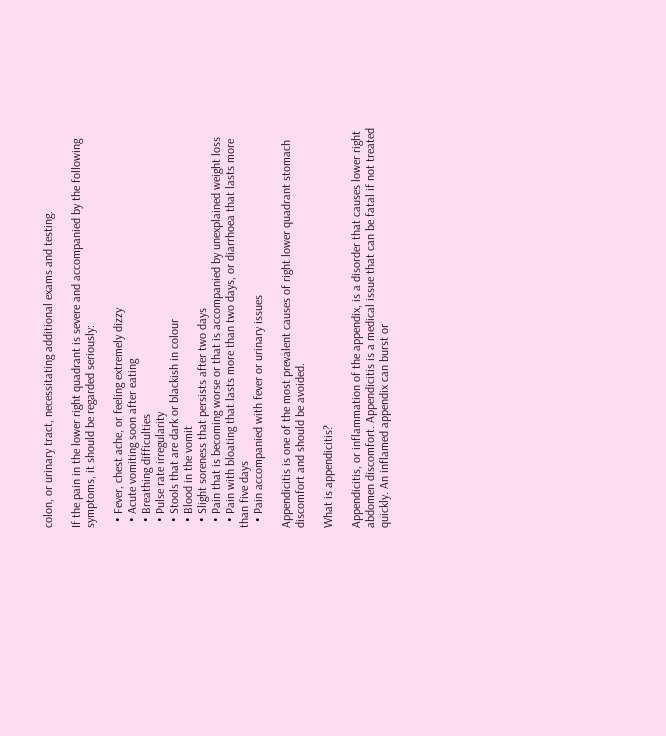colon, or urinary tract, necessitating additional exams and testing.

If the pain in the lower right quadrant is severe and accompanied by the following symptoms, it should be regarded seriously:

  • Fever, chest ache, or feeling extremely dizzy
  • Acute vomiting soon after eating
  • Breathing difficulties
  • Pulse rate irregularity
  • Stools that are dark or blackish in colour
  • Blood in the vomit
  • Slight soreness that persists after two days
  • Pain that is becoming worse or that is accompanied by unexplained weight loss
  • Pain with bloating that lasts more than two days, or diarrhoea that lasts more than five days
  • Pain accompanied with fever or urinary issues

Appendicitis is one of the most prevalent causes of right lower quadrant stomach discomfort and should be avoided.

What is appendicitis?

Appendicitis, or inflammation of the appendix, is a disorder that causes lower right abdomen discomfort. Appendicitis is a medical issue that can be fatal if not treated quickly. An inflamed appendix can burst or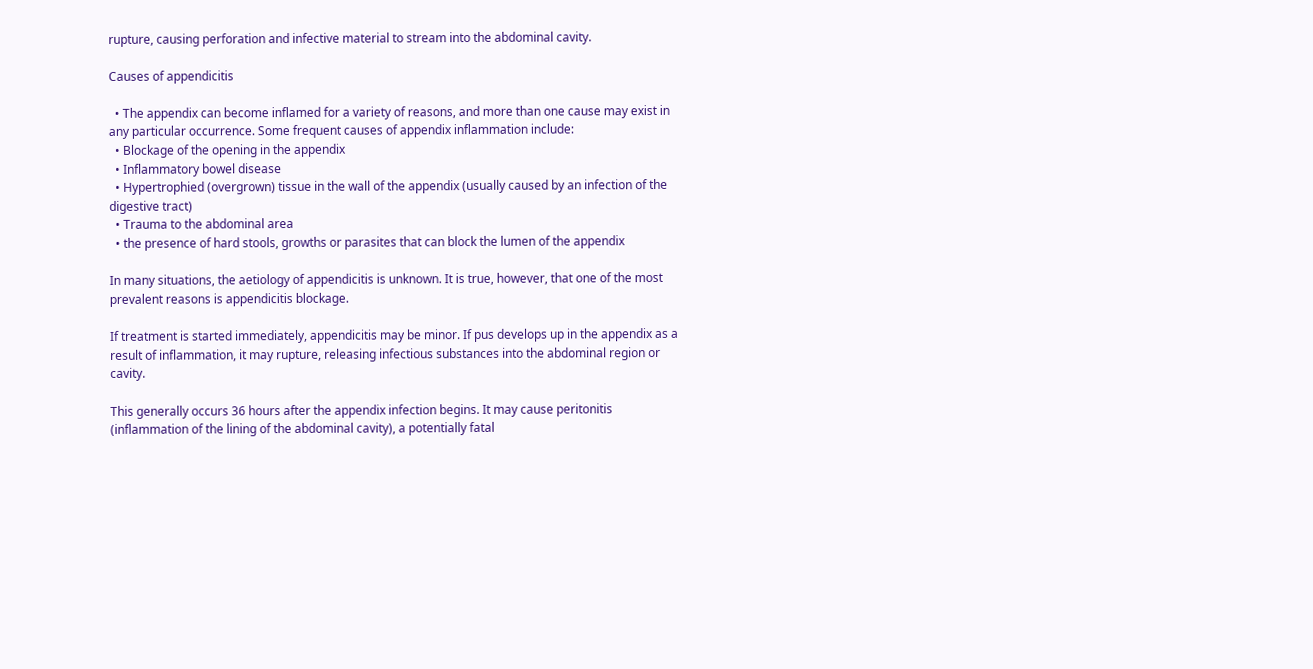rupture, causing perforation and infective material to stream into the abdominal cavity.

Causes of appendicitis

  • The appendix can become inflamed for a variety of reasons, and more than one cause may exist in any particular occurrence. Some frequent causes of appendix inflammation include:
  • Blockage of the opening in the appendix
  • Inflammatory bowel disease
  • Hypertrophied (overgrown) tissue in the wall of the appendix (usually caused by an infection of the digestive tract)
  • Trauma to the abdominal area
  • the presence of hard stools, growths or parasites that can block the lumen of the appendix

In many situations, the aetiology of appendicitis is unknown. It is true, however, that one of the most prevalent reasons is appendicitis blockage.

If treatment is started immediately, appendicitis may be minor. If pus develops up in the appendix as a result of inflammation, it may rupture, releasing infectious substances into the abdominal region or cavity.

This generally occurs 36 hours after the appendix infection begins. It may cause peritonitis (inflammation of the lining of the abdominal cavity), a potentially fatal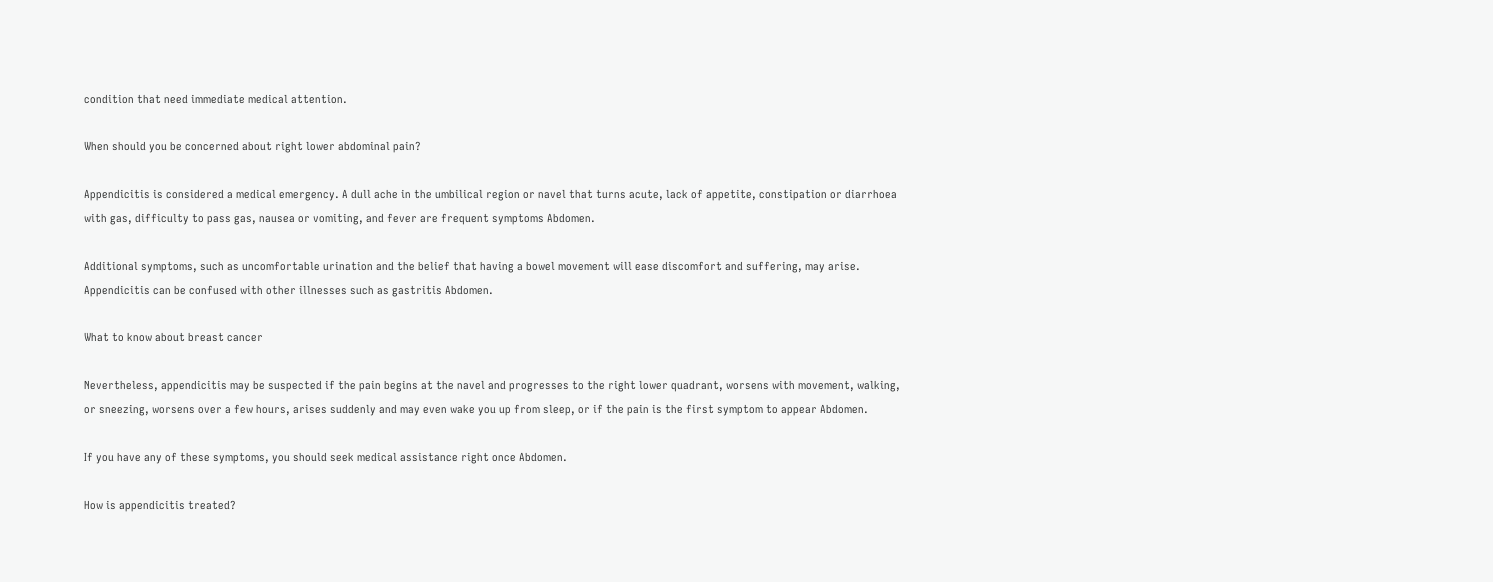condition that need immediate medical attention.

When should you be concerned about right lower abdominal pain?

Appendicitis is considered a medical emergency. A dull ache in the umbilical region or navel that turns acute, lack of appetite, constipation or diarrhoea with gas, difficulty to pass gas, nausea or vomiting, and fever are frequent symptoms Abdomen.

Additional symptoms, such as uncomfortable urination and the belief that having a bowel movement will ease discomfort and suffering, may arise. Appendicitis can be confused with other illnesses such as gastritis Abdomen.

What to know about breast cancer

Nevertheless, appendicitis may be suspected if the pain begins at the navel and progresses to the right lower quadrant, worsens with movement, walking, or sneezing, worsens over a few hours, arises suddenly and may even wake you up from sleep, or if the pain is the first symptom to appear Abdomen.

If you have any of these symptoms, you should seek medical assistance right once Abdomen.

How is appendicitis treated?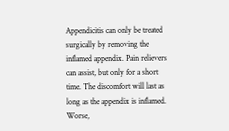Appendicitis can only be treated surgically by removing the inflamed appendix. Pain relievers can assist, but only for a short time. The discomfort will last as long as the appendix is inflamed. Worse,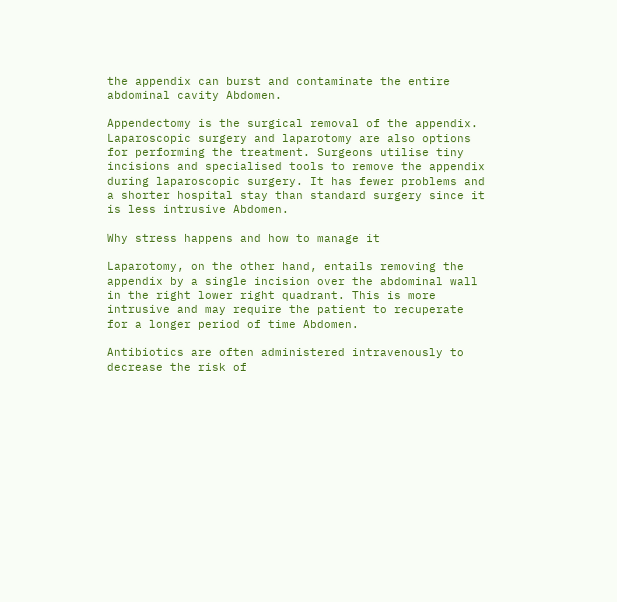the appendix can burst and contaminate the entire abdominal cavity Abdomen.

Appendectomy is the surgical removal of the appendix. Laparoscopic surgery and laparotomy are also options for performing the treatment. Surgeons utilise tiny incisions and specialised tools to remove the appendix during laparoscopic surgery. It has fewer problems and a shorter hospital stay than standard surgery since it is less intrusive Abdomen.

Why stress happens and how to manage it

Laparotomy, on the other hand, entails removing the appendix by a single incision over the abdominal wall in the right lower right quadrant. This is more intrusive and may require the patient to recuperate for a longer period of time Abdomen.

Antibiotics are often administered intravenously to decrease the risk of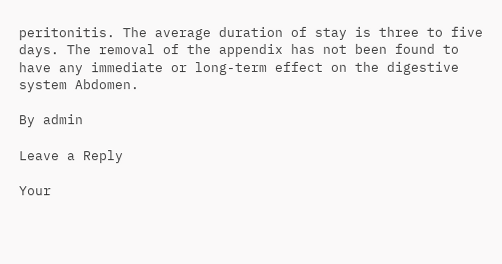peritonitis. The average duration of stay is three to five days. The removal of the appendix has not been found to have any immediate or long-term effect on the digestive system Abdomen.

By admin

Leave a Reply

Your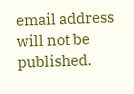email address will not be published.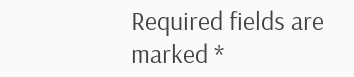Required fields are marked *